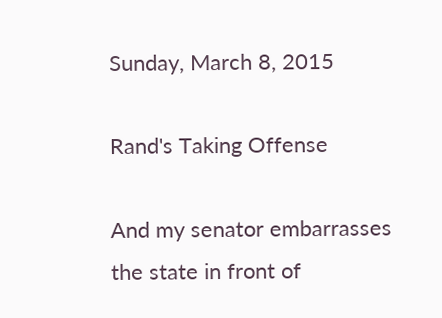Sunday, March 8, 2015

Rand's Taking Offense

And my senator embarrasses the state in front of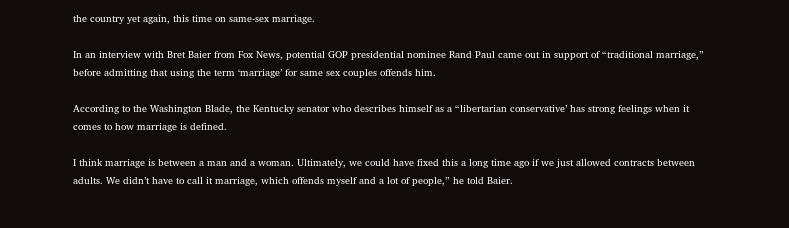the country yet again, this time on same-sex marriage.

In an interview with Bret Baier from Fox News, potential GOP presidential nominee Rand Paul came out in support of “traditional marriage,” before admitting that using the term ‘marriage’ for same sex couples offends him.

According to the Washington Blade, the Kentucky senator who describes himself as a “libertarian conservative’ has strong feelings when it comes to how marriage is defined.

I think marriage is between a man and a woman. Ultimately, we could have fixed this a long time ago if we just allowed contracts between adults. We didn’t have to call it marriage, which offends myself and a lot of people,” he told Baier.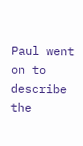Paul went on to describe the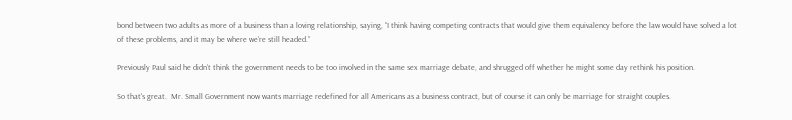bond between two adults as more of a business than a loving relationship, saying, “I think having competing contracts that would give them equivalency before the law would have solved a lot of these problems, and it may be where we’re still headed.”

Previously Paul said he didn’t think the government needs to be too involved in the same sex marriage debate, and shrugged off whether he might some day rethink his position.

So that's great.  Mr. Small Government now wants marriage redefined for all Americans as a business contract, but of course it can only be marriage for straight couples.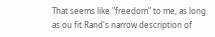That seems like "freedom" to me, as long as ou fit Rand's narrow description of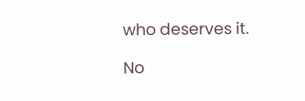who deserves it.

No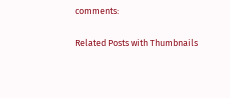comments:

Related Posts with Thumbnails